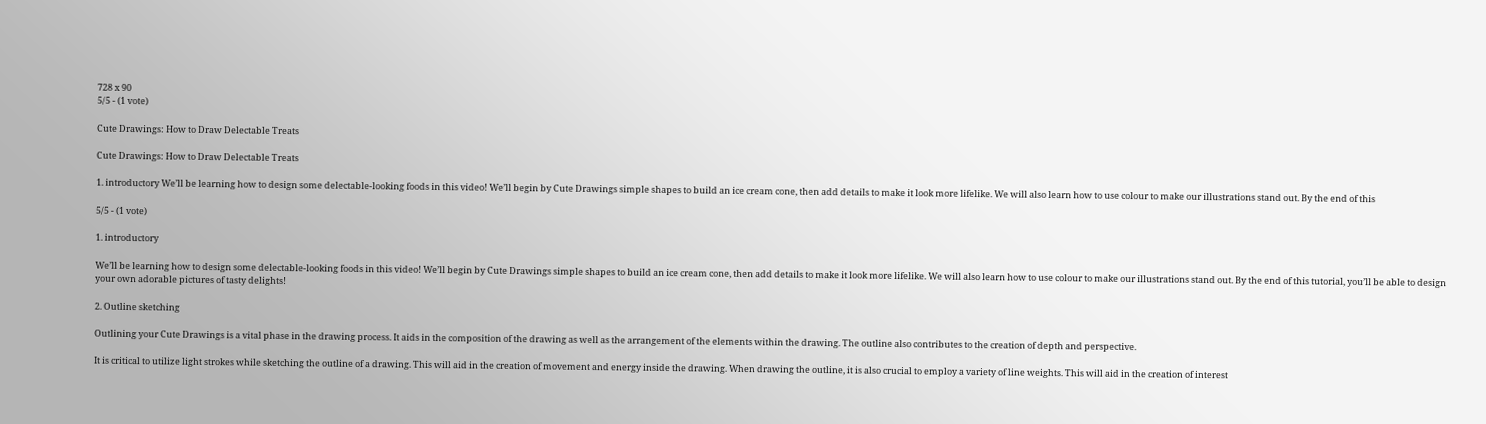728 x 90
5/5 - (1 vote)

Cute Drawings: How to Draw Delectable Treats

Cute Drawings: How to Draw Delectable Treats

1. introductory We’ll be learning how to design some delectable-looking foods in this video! We’ll begin by Cute Drawings simple shapes to build an ice cream cone, then add details to make it look more lifelike. We will also learn how to use colour to make our illustrations stand out. By the end of this

5/5 - (1 vote)

1. introductory

We’ll be learning how to design some delectable-looking foods in this video! We’ll begin by Cute Drawings simple shapes to build an ice cream cone, then add details to make it look more lifelike. We will also learn how to use colour to make our illustrations stand out. By the end of this tutorial, you’ll be able to design your own adorable pictures of tasty delights!

2. Outline sketching

Outlining your Cute Drawings is a vital phase in the drawing process. It aids in the composition of the drawing as well as the arrangement of the elements within the drawing. The outline also contributes to the creation of depth and perspective.

It is critical to utilize light strokes while sketching the outline of a drawing. This will aid in the creation of movement and energy inside the drawing. When drawing the outline, it is also crucial to employ a variety of line weights. This will aid in the creation of interest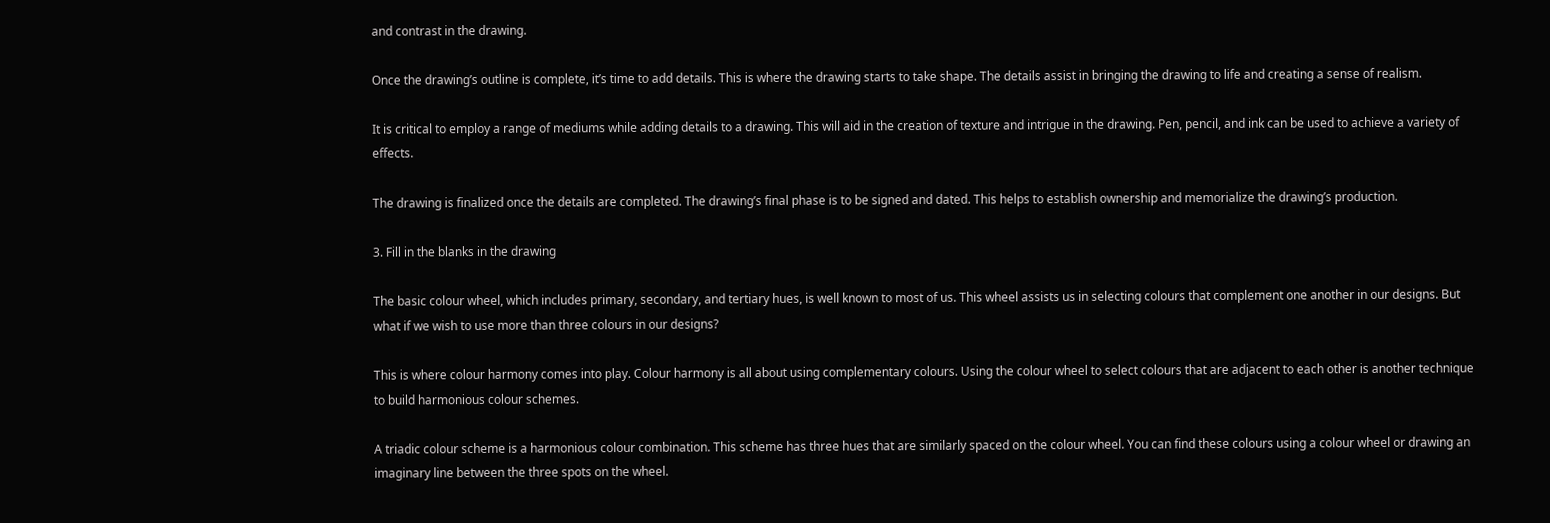and contrast in the drawing.

Once the drawing’s outline is complete, it’s time to add details. This is where the drawing starts to take shape. The details assist in bringing the drawing to life and creating a sense of realism.

It is critical to employ a range of mediums while adding details to a drawing. This will aid in the creation of texture and intrigue in the drawing. Pen, pencil, and ink can be used to achieve a variety of effects.

The drawing is finalized once the details are completed. The drawing’s final phase is to be signed and dated. This helps to establish ownership and memorialize the drawing’s production.

3. Fill in the blanks in the drawing

The basic colour wheel, which includes primary, secondary, and tertiary hues, is well known to most of us. This wheel assists us in selecting colours that complement one another in our designs. But what if we wish to use more than three colours in our designs?

This is where colour harmony comes into play. Colour harmony is all about using complementary colours. Using the colour wheel to select colours that are adjacent to each other is another technique to build harmonious colour schemes.

A triadic colour scheme is a harmonious colour combination. This scheme has three hues that are similarly spaced on the colour wheel. You can find these colours using a colour wheel or drawing an imaginary line between the three spots on the wheel.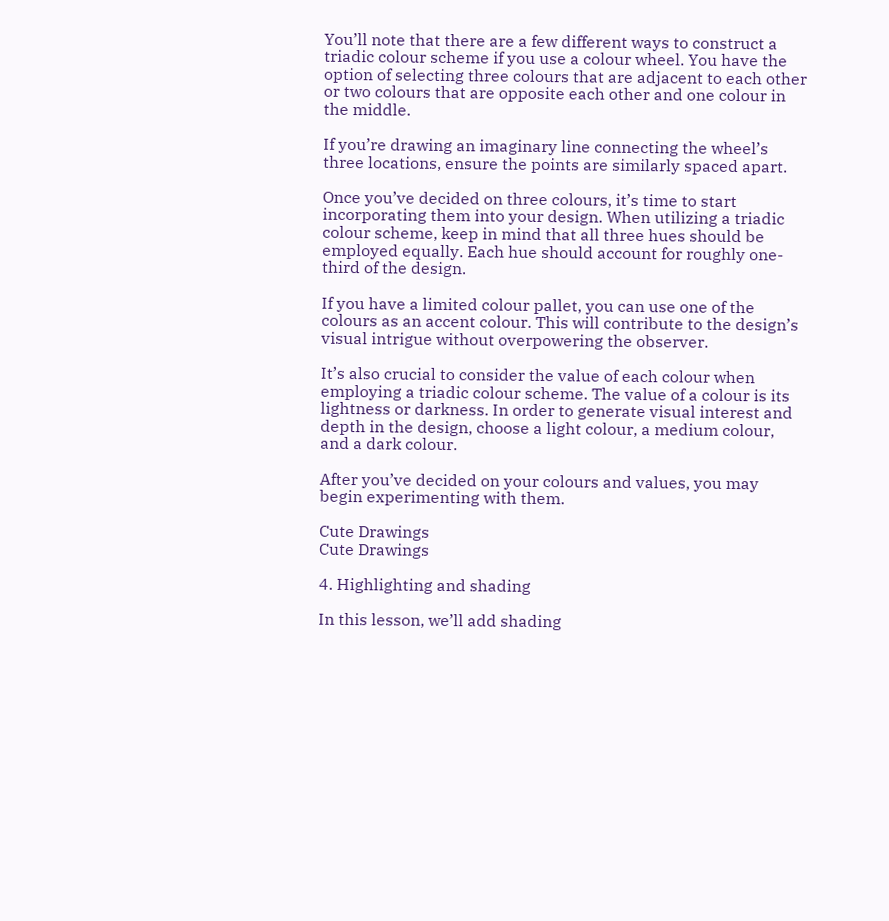You’ll note that there are a few different ways to construct a triadic colour scheme if you use a colour wheel. You have the option of selecting three colours that are adjacent to each other or two colours that are opposite each other and one colour in the middle.

If you’re drawing an imaginary line connecting the wheel’s three locations, ensure the points are similarly spaced apart.

Once you’ve decided on three colours, it’s time to start incorporating them into your design. When utilizing a triadic colour scheme, keep in mind that all three hues should be employed equally. Each hue should account for roughly one-third of the design.

If you have a limited colour pallet, you can use one of the colours as an accent colour. This will contribute to the design’s visual intrigue without overpowering the observer.

It’s also crucial to consider the value of each colour when employing a triadic colour scheme. The value of a colour is its lightness or darkness. In order to generate visual interest and depth in the design, choose a light colour, a medium colour, and a dark colour.

After you’ve decided on your colours and values, you may begin experimenting with them.

Cute Drawings
Cute Drawings

4. Highlighting and shading

In this lesson, we’ll add shading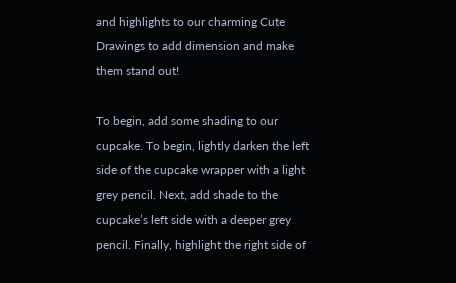and highlights to our charming Cute Drawings to add dimension and make them stand out!

To begin, add some shading to our cupcake. To begin, lightly darken the left side of the cupcake wrapper with a light grey pencil. Next, add shade to the cupcake’s left side with a deeper grey pencil. Finally, highlight the right side of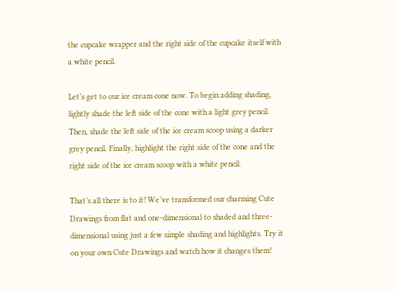the cupcake wrapper and the right side of the cupcake itself with a white pencil.

Let’s get to our ice cream cone now. To begin adding shading, lightly shade the left side of the cone with a light grey pencil. Then, shade the left side of the ice cream scoop using a darker grey pencil. Finally, highlight the right side of the cone and the right side of the ice cream scoop with a white pencil.

That’s all there is to it! We’ve transformed our charming Cute Drawings from flat and one-dimensional to shaded and three-dimensional using just a few simple shading and highlights. Try it on your own Cute Drawings and watch how it changes them!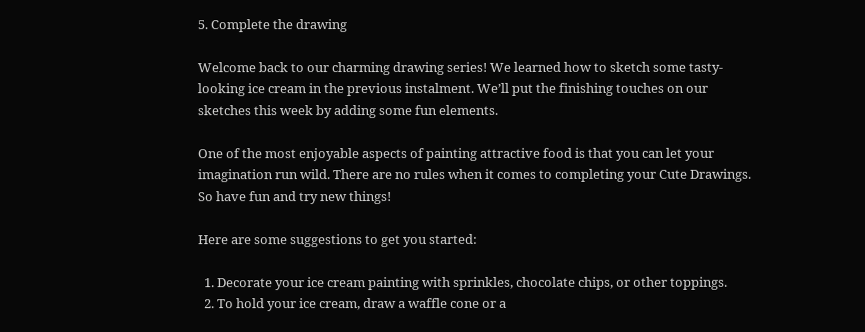5. Complete the drawing

Welcome back to our charming drawing series! We learned how to sketch some tasty-looking ice cream in the previous instalment. We’ll put the finishing touches on our sketches this week by adding some fun elements.

One of the most enjoyable aspects of painting attractive food is that you can let your imagination run wild. There are no rules when it comes to completing your Cute Drawings. So have fun and try new things!

Here are some suggestions to get you started:

  1. Decorate your ice cream painting with sprinkles, chocolate chips, or other toppings.
  2. To hold your ice cream, draw a waffle cone or a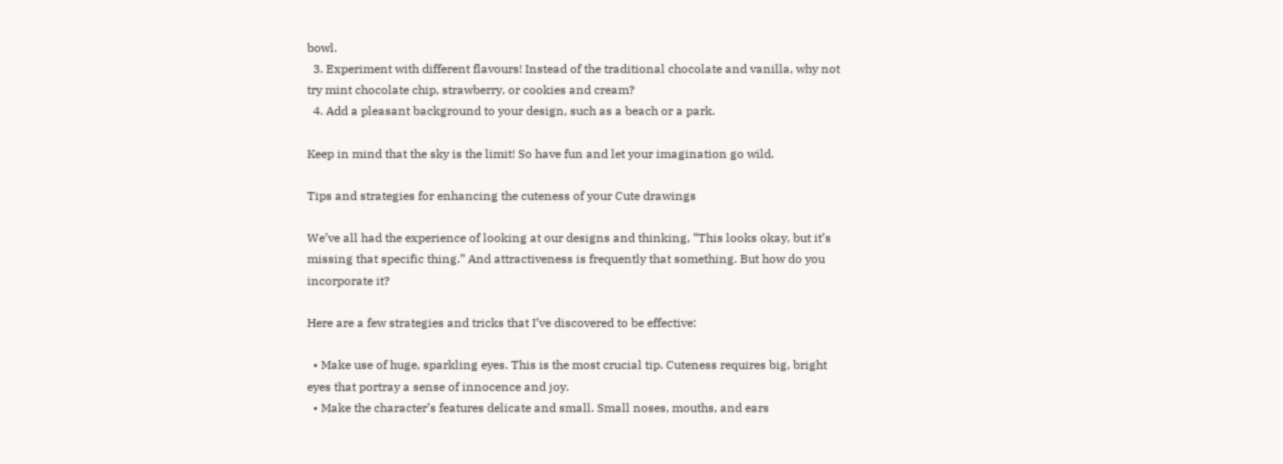bowl.
  3. Experiment with different flavours! Instead of the traditional chocolate and vanilla, why not try mint chocolate chip, strawberry, or cookies and cream?
  4. Add a pleasant background to your design, such as a beach or a park.

Keep in mind that the sky is the limit! So have fun and let your imagination go wild.

Tips and strategies for enhancing the cuteness of your Cute drawings

We’ve all had the experience of looking at our designs and thinking, “This looks okay, but it’s missing that specific thing.” And attractiveness is frequently that something. But how do you incorporate it?

Here are a few strategies and tricks that I’ve discovered to be effective:

  • Make use of huge, sparkling eyes. This is the most crucial tip. Cuteness requires big, bright eyes that portray a sense of innocence and joy.
  • Make the character’s features delicate and small. Small noses, mouths, and ears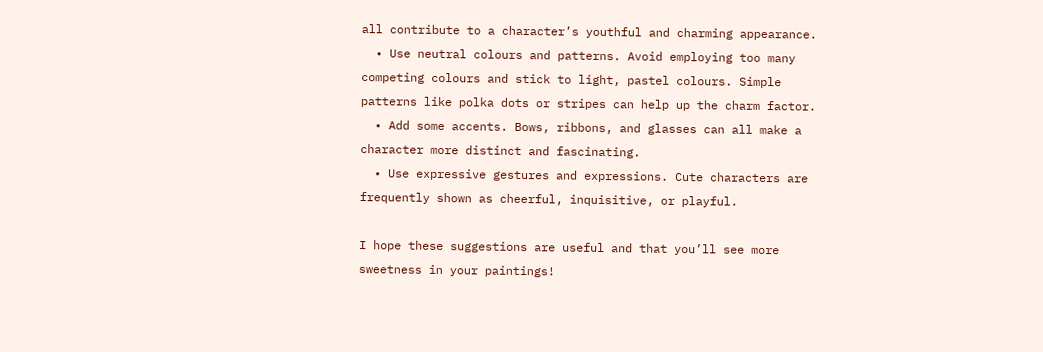all contribute to a character’s youthful and charming appearance.
  • Use neutral colours and patterns. Avoid employing too many competing colours and stick to light, pastel colours. Simple patterns like polka dots or stripes can help up the charm factor.
  • Add some accents. Bows, ribbons, and glasses can all make a character more distinct and fascinating.
  • Use expressive gestures and expressions. Cute characters are frequently shown as cheerful, inquisitive, or playful.

I hope these suggestions are useful and that you’ll see more sweetness in your paintings!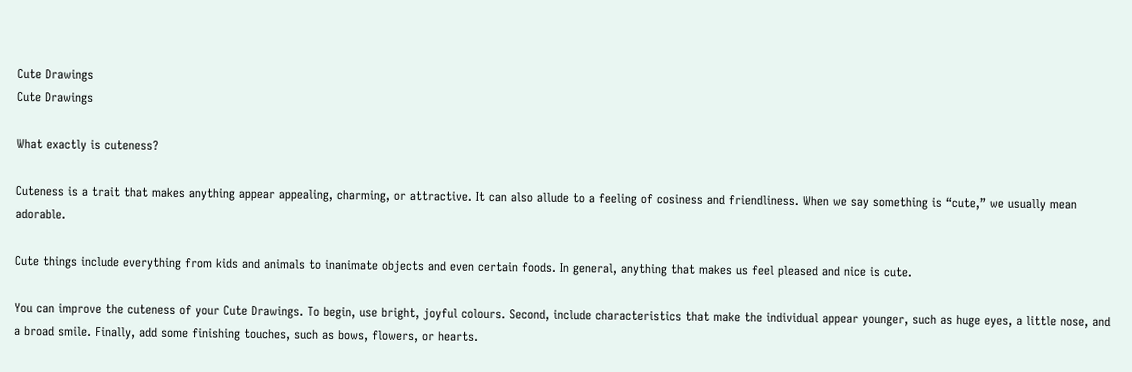Cute Drawings
Cute Drawings

What exactly is cuteness?

Cuteness is a trait that makes anything appear appealing, charming, or attractive. It can also allude to a feeling of cosiness and friendliness. When we say something is “cute,” we usually mean adorable.

Cute things include everything from kids and animals to inanimate objects and even certain foods. In general, anything that makes us feel pleased and nice is cute.

You can improve the cuteness of your Cute Drawings. To begin, use bright, joyful colours. Second, include characteristics that make the individual appear younger, such as huge eyes, a little nose, and a broad smile. Finally, add some finishing touches, such as bows, flowers, or hearts.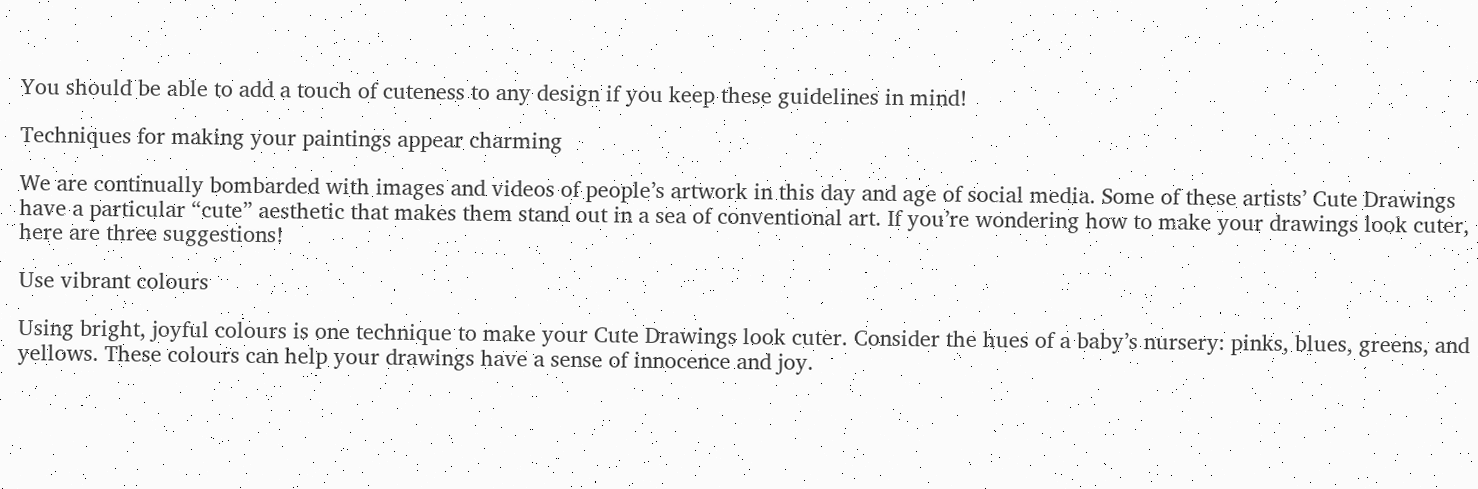You should be able to add a touch of cuteness to any design if you keep these guidelines in mind!

Techniques for making your paintings appear charming

We are continually bombarded with images and videos of people’s artwork in this day and age of social media. Some of these artists’ Cute Drawings have a particular “cute” aesthetic that makes them stand out in a sea of conventional art. If you’re wondering how to make your drawings look cuter, here are three suggestions!

Use vibrant colours

Using bright, joyful colours is one technique to make your Cute Drawings look cuter. Consider the hues of a baby’s nursery: pinks, blues, greens, and yellows. These colours can help your drawings have a sense of innocence and joy.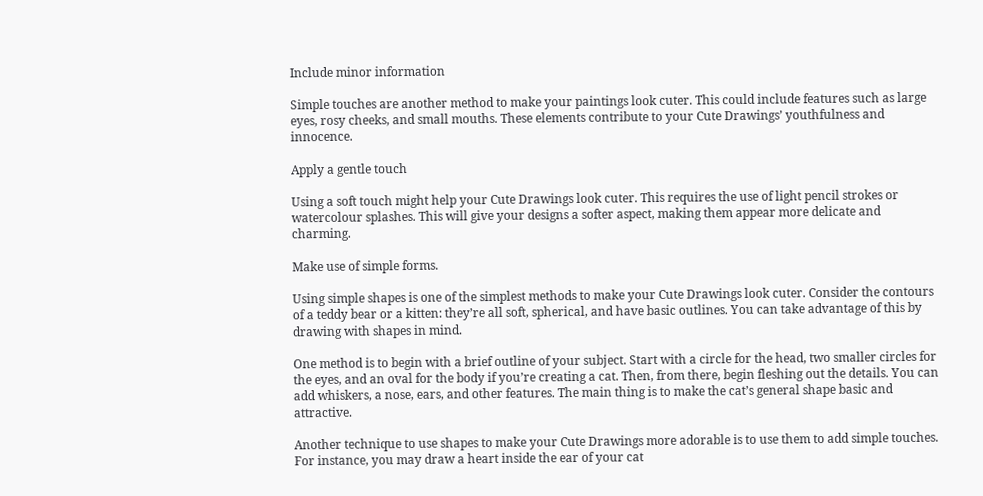Include minor information

Simple touches are another method to make your paintings look cuter. This could include features such as large eyes, rosy cheeks, and small mouths. These elements contribute to your Cute Drawings’ youthfulness and innocence.

Apply a gentle touch

Using a soft touch might help your Cute Drawings look cuter. This requires the use of light pencil strokes or watercolour splashes. This will give your designs a softer aspect, making them appear more delicate and charming.

Make use of simple forms.

Using simple shapes is one of the simplest methods to make your Cute Drawings look cuter. Consider the contours of a teddy bear or a kitten: they’re all soft, spherical, and have basic outlines. You can take advantage of this by drawing with shapes in mind.

One method is to begin with a brief outline of your subject. Start with a circle for the head, two smaller circles for the eyes, and an oval for the body if you’re creating a cat. Then, from there, begin fleshing out the details. You can add whiskers, a nose, ears, and other features. The main thing is to make the cat’s general shape basic and attractive.

Another technique to use shapes to make your Cute Drawings more adorable is to use them to add simple touches. For instance, you may draw a heart inside the ear of your cat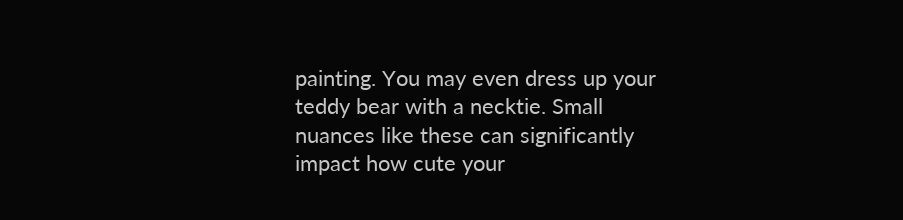painting. You may even dress up your teddy bear with a necktie. Small nuances like these can significantly impact how cute your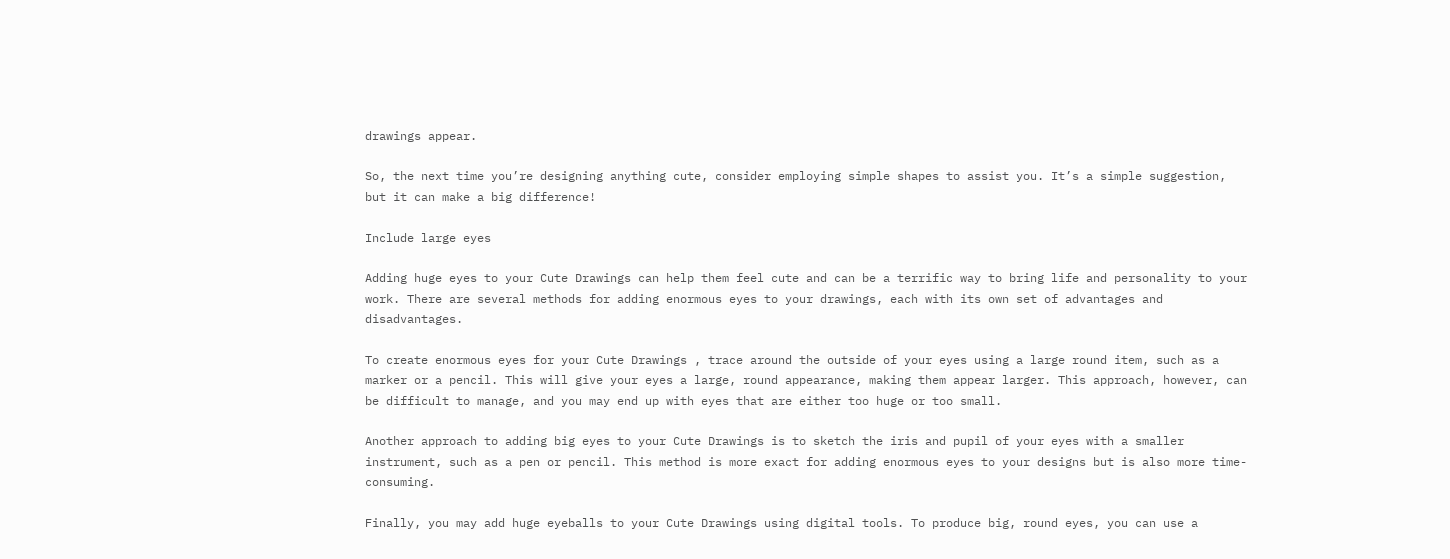drawings appear.

So, the next time you’re designing anything cute, consider employing simple shapes to assist you. It’s a simple suggestion, but it can make a big difference!

Include large eyes

Adding huge eyes to your Cute Drawings can help them feel cute and can be a terrific way to bring life and personality to your work. There are several methods for adding enormous eyes to your drawings, each with its own set of advantages and disadvantages.

To create enormous eyes for your Cute Drawings , trace around the outside of your eyes using a large round item, such as a marker or a pencil. This will give your eyes a large, round appearance, making them appear larger. This approach, however, can be difficult to manage, and you may end up with eyes that are either too huge or too small.

Another approach to adding big eyes to your Cute Drawings is to sketch the iris and pupil of your eyes with a smaller instrument, such as a pen or pencil. This method is more exact for adding enormous eyes to your designs but is also more time-consuming.

Finally, you may add huge eyeballs to your Cute Drawings using digital tools. To produce big, round eyes, you can use a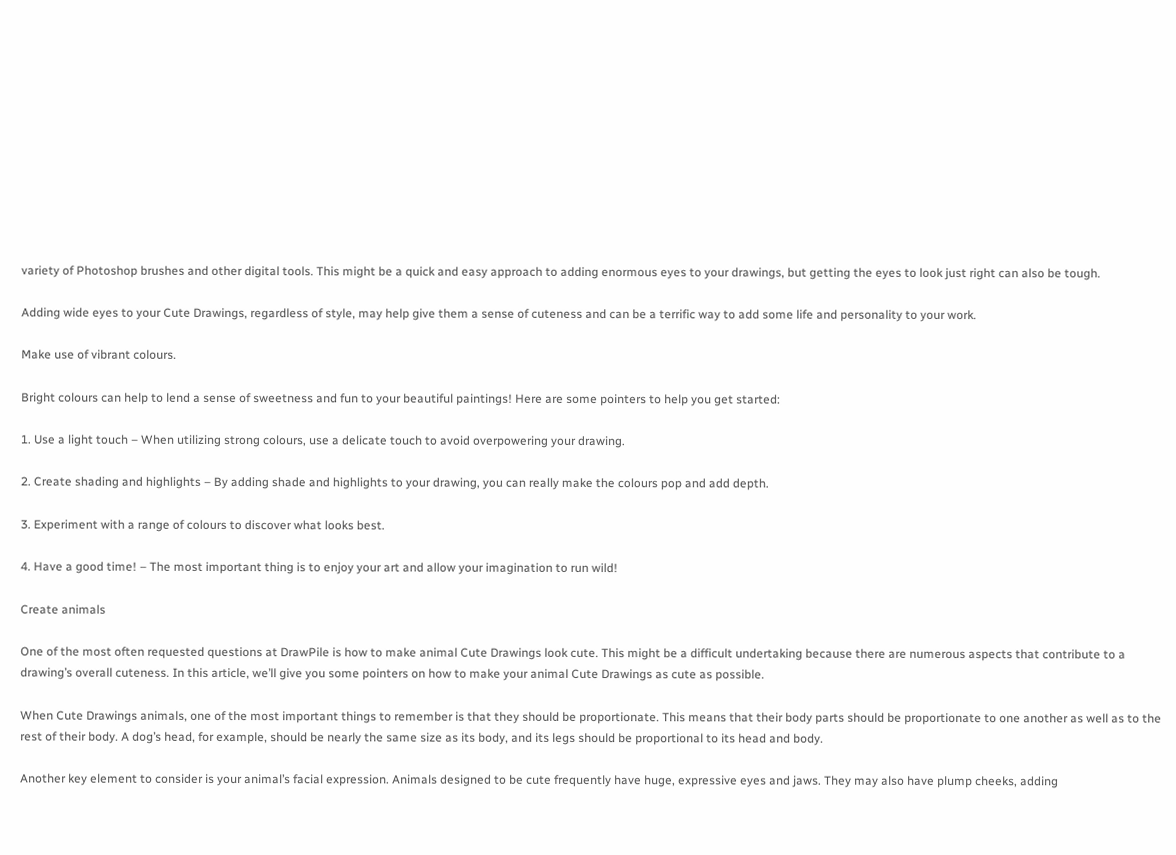variety of Photoshop brushes and other digital tools. This might be a quick and easy approach to adding enormous eyes to your drawings, but getting the eyes to look just right can also be tough.

Adding wide eyes to your Cute Drawings, regardless of style, may help give them a sense of cuteness and can be a terrific way to add some life and personality to your work.

Make use of vibrant colours.

Bright colours can help to lend a sense of sweetness and fun to your beautiful paintings! Here are some pointers to help you get started:

1. Use a light touch – When utilizing strong colours, use a delicate touch to avoid overpowering your drawing.

2. Create shading and highlights – By adding shade and highlights to your drawing, you can really make the colours pop and add depth.

3. Experiment with a range of colours to discover what looks best.

4. Have a good time! – The most important thing is to enjoy your art and allow your imagination to run wild!

Create animals

One of the most often requested questions at DrawPile is how to make animal Cute Drawings look cute. This might be a difficult undertaking because there are numerous aspects that contribute to a drawing’s overall cuteness. In this article, we’ll give you some pointers on how to make your animal Cute Drawings as cute as possible.

When Cute Drawings animals, one of the most important things to remember is that they should be proportionate. This means that their body parts should be proportionate to one another as well as to the rest of their body. A dog’s head, for example, should be nearly the same size as its body, and its legs should be proportional to its head and body.

Another key element to consider is your animal’s facial expression. Animals designed to be cute frequently have huge, expressive eyes and jaws. They may also have plump cheeks, adding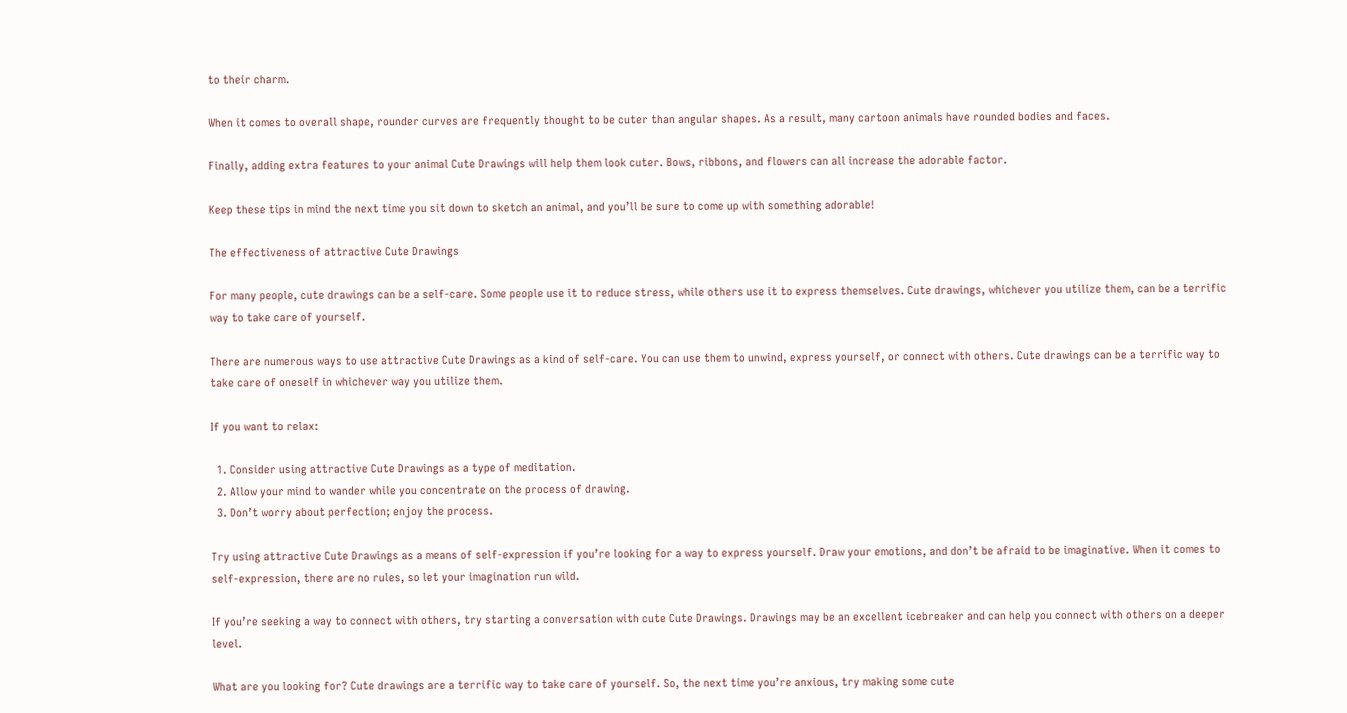to their charm.

When it comes to overall shape, rounder curves are frequently thought to be cuter than angular shapes. As a result, many cartoon animals have rounded bodies and faces.

Finally, adding extra features to your animal Cute Drawings will help them look cuter. Bows, ribbons, and flowers can all increase the adorable factor.

Keep these tips in mind the next time you sit down to sketch an animal, and you’ll be sure to come up with something adorable!

The effectiveness of attractive Cute Drawings

For many people, cute drawings can be a self-care. Some people use it to reduce stress, while others use it to express themselves. Cute drawings, whichever you utilize them, can be a terrific way to take care of yourself.

There are numerous ways to use attractive Cute Drawings as a kind of self-care. You can use them to unwind, express yourself, or connect with others. Cute drawings can be a terrific way to take care of oneself in whichever way you utilize them.

If you want to relax:

  1. Consider using attractive Cute Drawings as a type of meditation.
  2. Allow your mind to wander while you concentrate on the process of drawing.
  3. Don’t worry about perfection; enjoy the process.

Try using attractive Cute Drawings as a means of self-expression if you’re looking for a way to express yourself. Draw your emotions, and don’t be afraid to be imaginative. When it comes to self-expression, there are no rules, so let your imagination run wild.

If you’re seeking a way to connect with others, try starting a conversation with cute Cute Drawings. Drawings may be an excellent icebreaker and can help you connect with others on a deeper level.

What are you looking for? Cute drawings are a terrific way to take care of yourself. So, the next time you’re anxious, try making some cute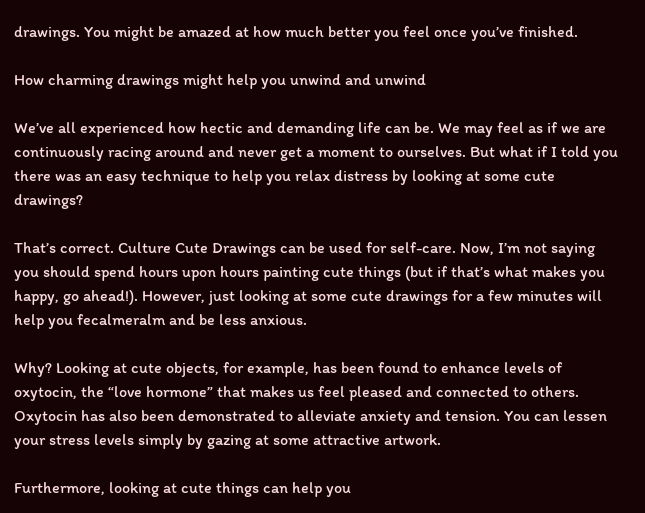drawings. You might be amazed at how much better you feel once you’ve finished.

How charming drawings might help you unwind and unwind

We’ve all experienced how hectic and demanding life can be. We may feel as if we are continuously racing around and never get a moment to ourselves. But what if I told you there was an easy technique to help you relax distress by looking at some cute drawings?

That’s correct. Culture Cute Drawings can be used for self-care. Now, I’m not saying you should spend hours upon hours painting cute things (but if that’s what makes you happy, go ahead!). However, just looking at some cute drawings for a few minutes will help you fecalmeralm and be less anxious.

Why? Looking at cute objects, for example, has been found to enhance levels of oxytocin, the “love hormone” that makes us feel pleased and connected to others. Oxytocin has also been demonstrated to alleviate anxiety and tension. You can lessen your stress levels simply by gazing at some attractive artwork.

Furthermore, looking at cute things can help you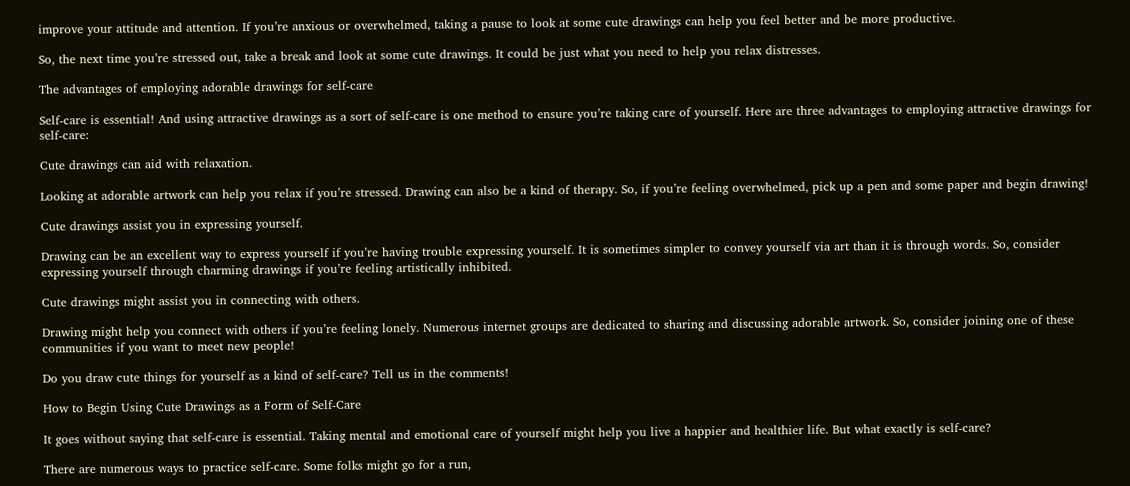improve your attitude and attention. If you’re anxious or overwhelmed, taking a pause to look at some cute drawings can help you feel better and be more productive.

So, the next time you’re stressed out, take a break and look at some cute drawings. It could be just what you need to help you relax distresses.

The advantages of employing adorable drawings for self-care

Self-care is essential! And using attractive drawings as a sort of self-care is one method to ensure you’re taking care of yourself. Here are three advantages to employing attractive drawings for self-care:

Cute drawings can aid with relaxation.

Looking at adorable artwork can help you relax if you’re stressed. Drawing can also be a kind of therapy. So, if you’re feeling overwhelmed, pick up a pen and some paper and begin drawing!

Cute drawings assist you in expressing yourself.

Drawing can be an excellent way to express yourself if you’re having trouble expressing yourself. It is sometimes simpler to convey yourself via art than it is through words. So, consider expressing yourself through charming drawings if you’re feeling artistically inhibited.

Cute drawings might assist you in connecting with others.

Drawing might help you connect with others if you’re feeling lonely. Numerous internet groups are dedicated to sharing and discussing adorable artwork. So, consider joining one of these communities if you want to meet new people!

Do you draw cute things for yourself as a kind of self-care? Tell us in the comments!

How to Begin Using Cute Drawings as a Form of Self-Care

It goes without saying that self-care is essential. Taking mental and emotional care of yourself might help you live a happier and healthier life. But what exactly is self-care?

There are numerous ways to practice self-care. Some folks might go for a run,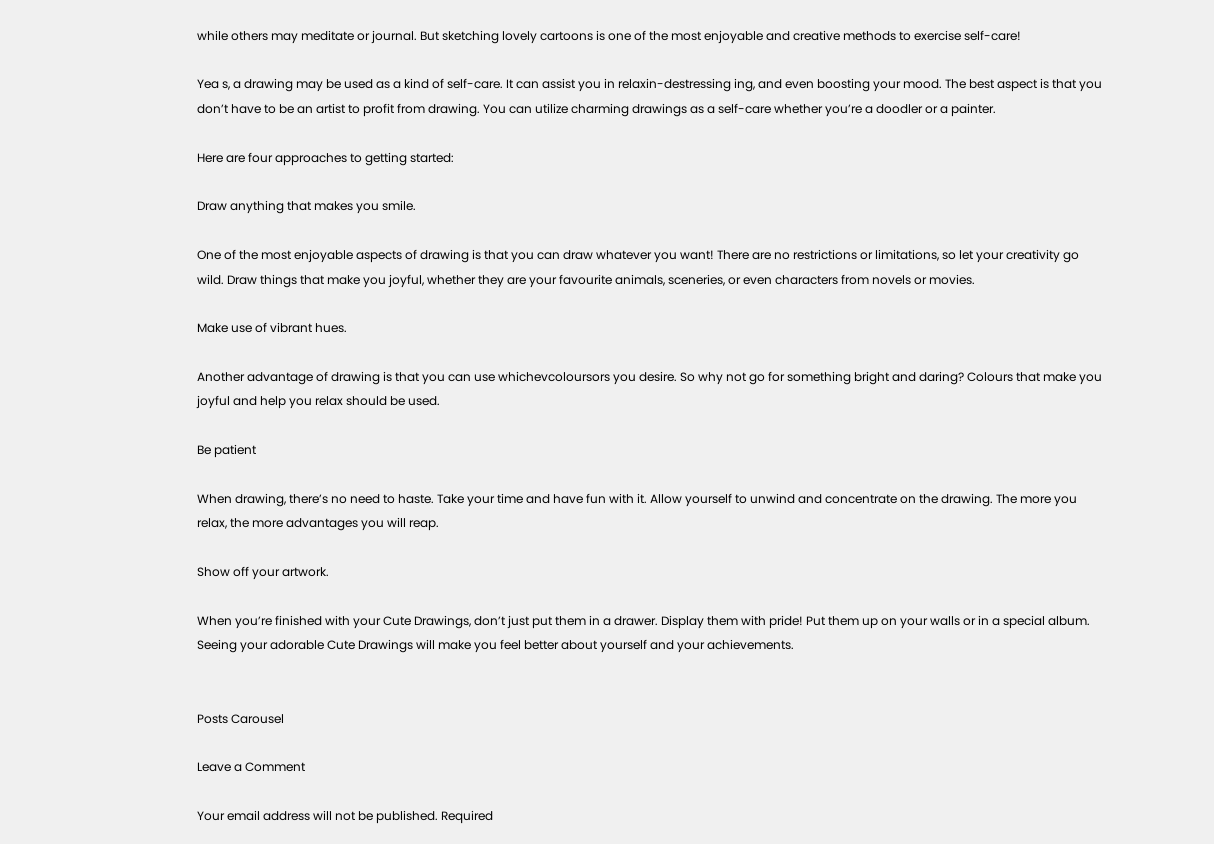while others may meditate or journal. But sketching lovely cartoons is one of the most enjoyable and creative methods to exercise self-care!

Yea s, a drawing may be used as a kind of self-care. It can assist you in relaxin-destressing ing, and even boosting your mood. The best aspect is that you don’t have to be an artist to profit from drawing. You can utilize charming drawings as a self-care whether you’re a doodler or a painter.

Here are four approaches to getting started:

Draw anything that makes you smile.

One of the most enjoyable aspects of drawing is that you can draw whatever you want! There are no restrictions or limitations, so let your creativity go wild. Draw things that make you joyful, whether they are your favourite animals, sceneries, or even characters from novels or movies.

Make use of vibrant hues.

Another advantage of drawing is that you can use whichevcoloursors you desire. So why not go for something bright and daring? Colours that make you joyful and help you relax should be used.

Be patient

When drawing, there’s no need to haste. Take your time and have fun with it. Allow yourself to unwind and concentrate on the drawing. The more you relax, the more advantages you will reap.

Show off your artwork.

When you’re finished with your Cute Drawings, don’t just put them in a drawer. Display them with pride! Put them up on your walls or in a special album. Seeing your adorable Cute Drawings will make you feel better about yourself and your achievements.


Posts Carousel

Leave a Comment

Your email address will not be published. Required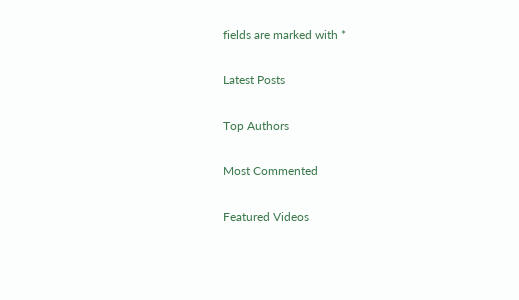fields are marked with *

Latest Posts

Top Authors

Most Commented

Featured Videos